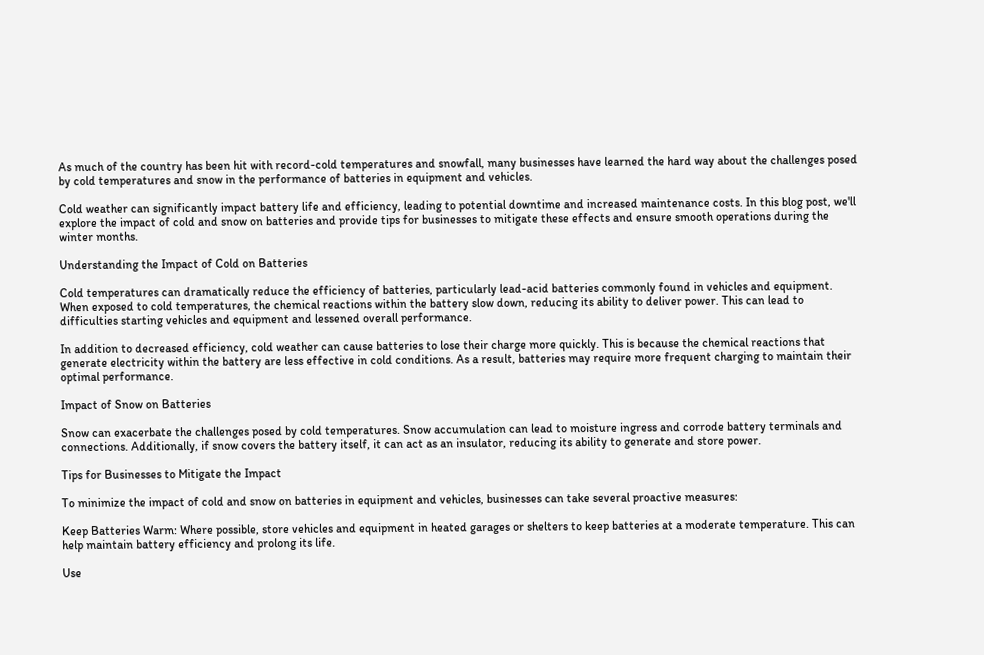As much of the country has been hit with record-cold temperatures and snowfall, many businesses have learned the hard way about the challenges posed by cold temperatures and snow in the performance of batteries in equipment and vehicles.

Cold weather can significantly impact battery life and efficiency, leading to potential downtime and increased maintenance costs. In this blog post, we'll explore the impact of cold and snow on batteries and provide tips for businesses to mitigate these effects and ensure smooth operations during the winter months.

Understanding the Impact of Cold on Batteries

Cold temperatures can dramatically reduce the efficiency of batteries, particularly lead-acid batteries commonly found in vehicles and equipment. When exposed to cold temperatures, the chemical reactions within the battery slow down, reducing its ability to deliver power. This can lead to difficulties starting vehicles and equipment and lessened overall performance.

In addition to decreased efficiency, cold weather can cause batteries to lose their charge more quickly. This is because the chemical reactions that generate electricity within the battery are less effective in cold conditions. As a result, batteries may require more frequent charging to maintain their optimal performance.

Impact of Snow on Batteries

Snow can exacerbate the challenges posed by cold temperatures. Snow accumulation can lead to moisture ingress and corrode battery terminals and connections. Additionally, if snow covers the battery itself, it can act as an insulator, reducing its ability to generate and store power.

Tips for Businesses to Mitigate the Impact

To minimize the impact of cold and snow on batteries in equipment and vehicles, businesses can take several proactive measures:

Keep Batteries Warm: Where possible, store vehicles and equipment in heated garages or shelters to keep batteries at a moderate temperature. This can help maintain battery efficiency and prolong its life.

Use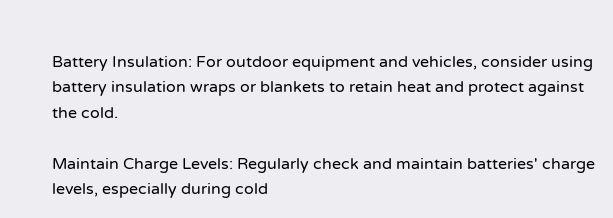Battery Insulation: For outdoor equipment and vehicles, consider using battery insulation wraps or blankets to retain heat and protect against the cold.

Maintain Charge Levels: Regularly check and maintain batteries' charge levels, especially during cold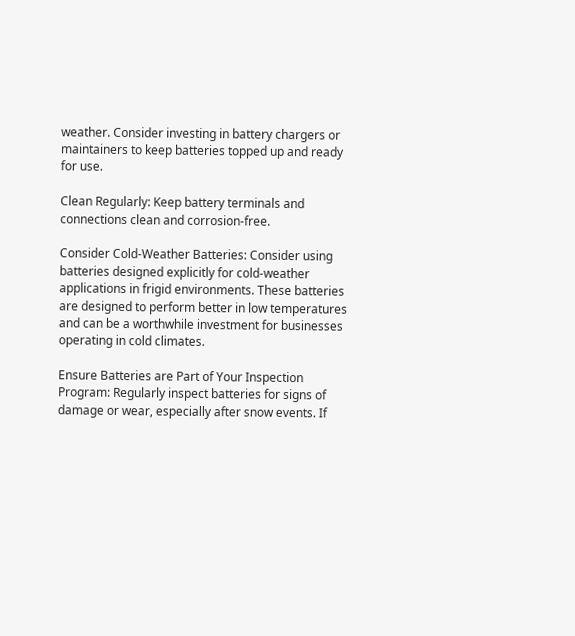weather. Consider investing in battery chargers or maintainers to keep batteries topped up and ready for use.

Clean Regularly: Keep battery terminals and connections clean and corrosion-free.

Consider Cold-Weather Batteries: Consider using batteries designed explicitly for cold-weather applications in frigid environments. These batteries are designed to perform better in low temperatures and can be a worthwhile investment for businesses operating in cold climates.

Ensure Batteries are Part of Your Inspection Program: Regularly inspect batteries for signs of damage or wear, especially after snow events. If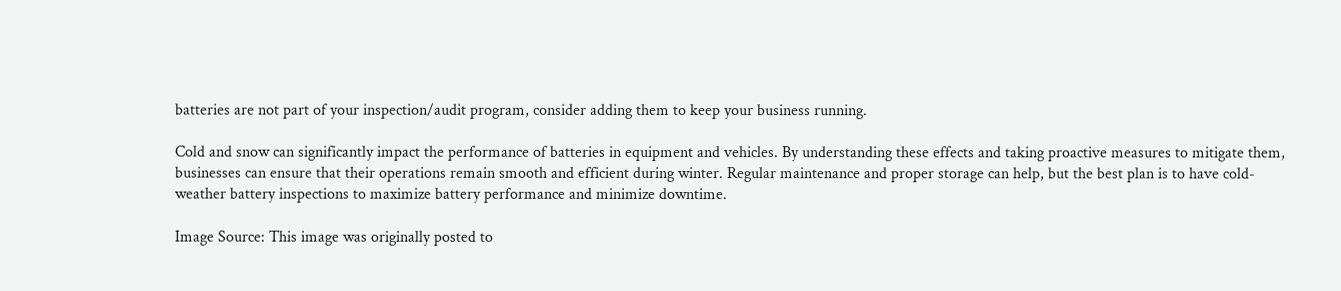batteries are not part of your inspection/audit program, consider adding them to keep your business running.

Cold and snow can significantly impact the performance of batteries in equipment and vehicles. By understanding these effects and taking proactive measures to mitigate them, businesses can ensure that their operations remain smooth and efficient during winter. Regular maintenance and proper storage can help, but the best plan is to have cold-weather battery inspections to maximize battery performance and minimize downtime.

Image Source: This image was originally posted to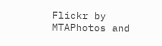Flickr by MTAPhotos and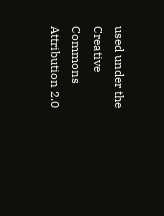used under the Creative Commons Attribution 2.0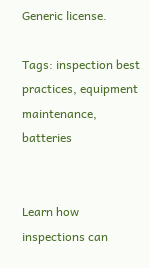Generic license.

Tags: inspection best practices, equipment maintenance, batteries


Learn how inspections can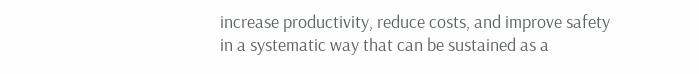increase productivity, reduce costs, and improve safety in a systematic way that can be sustained as a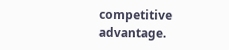competitive advantage.